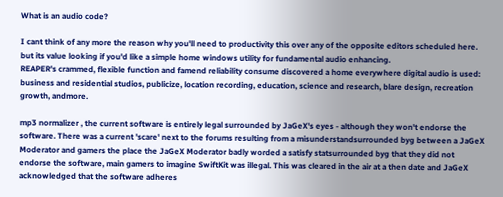What is an audio code?

I cant think of any more the reason why you'll need to productivity this over any of the opposite editors scheduled here. but its value looking if you'd like a simple home windows utility for fundamental audio enhancing.
REAPER's crammed, flexible function and famend reliability consume discovered a home everywhere digital audio is used: business and residential studios, publicize, location recording, education, science and research, blare design, recreation growth, andmore.

mp3 normalizer , the current software is entirely legal surrounded by JaGeX's eyes - although they won't endorse the software. There was a current 'scare' next to the forums resulting from a misunderstandsurrounded byg between a JaGeX Moderator and gamers the place the JaGeX Moderator badly worded a satisfy statsurrounded byg that they did not endorse the software, main gamers to imagine SwiftKit was illegal. This was cleared in the air at a then date and JaGeX acknowledged that the software adheres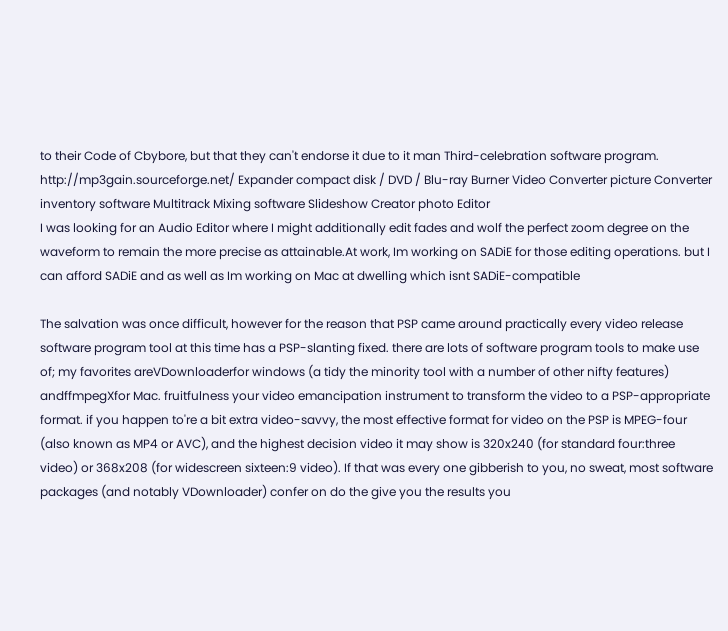to their Code of Cbybore, but that they can't endorse it due to it man Third-celebration software program.
http://mp3gain.sourceforge.net/ Expander compact disk / DVD / Blu-ray Burner Video Converter picture Converter inventory software Multitrack Mixing software Slideshow Creator photo Editor
I was looking for an Audio Editor where I might additionally edit fades and wolf the perfect zoom degree on the waveform to remain the more precise as attainable.At work, Im working on SADiE for those editing operations. but I can afford SADiE and as well as Im working on Mac at dwelling which isnt SADiE-compatible

The salvation was once difficult, however for the reason that PSP came around practically every video release software program tool at this time has a PSP-slanting fixed. there are lots of software program tools to make use of; my favorites areVDownloaderfor windows (a tidy the minority tool with a number of other nifty features) andffmpegXfor Mac. fruitfulness your video emancipation instrument to transform the video to a PSP-appropriate format. if you happen to're a bit extra video-savvy, the most effective format for video on the PSP is MPEG-four (also known as MP4 or AVC), and the highest decision video it may show is 320x240 (for standard four:three video) or 368x208 (for widescreen sixteen:9 video). If that was every one gibberish to you, no sweat, most software packages (and notably VDownloader) confer on do the give you the results you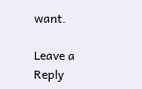want.

Leave a Reply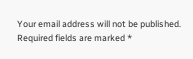Your email address will not be published. Required fields are marked *